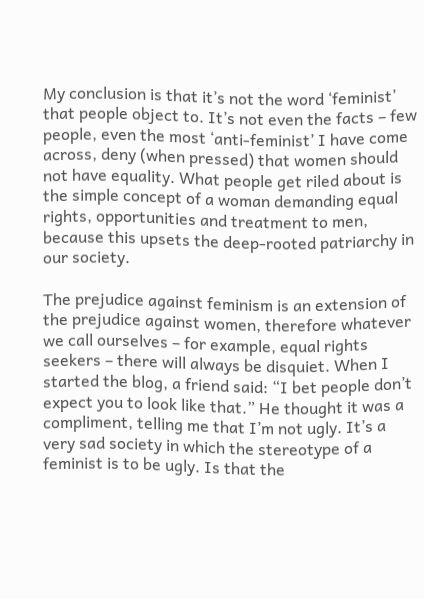My conclusion is that it’s not the word ‘feminist’ that people object to. It’s not even the facts – few people, even the most ‘anti-feminist’ I have come across, deny (when pressed) that women should not have equality. What people get riled about is the simple concept of a woman demanding equal rights, opportunities and treatment to men, because this upsets the deep-rooted patriarchy in our society.

The prejudice against feminism is an extension of the prejudice against women, therefore whatever we call ourselves – for example, equal rights seekers – there will always be disquiet. When I started the blog, a friend said: “I bet people don’t expect you to look like that.” He thought it was a compliment, telling me that I’m not ugly. It’s a very sad society in which the stereotype of a feminist is to be ugly. Is that the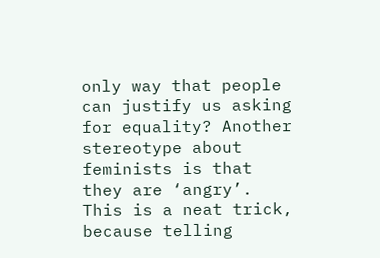only way that people can justify us asking for equality? Another stereotype about feminists is that they are ‘angry’. This is a neat trick, because telling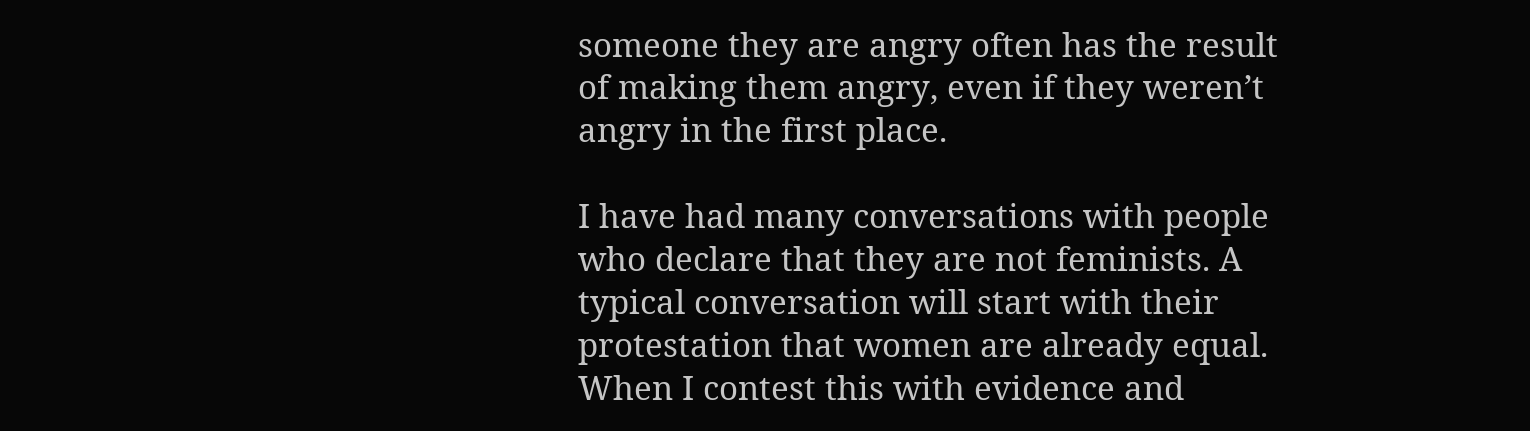someone they are angry often has the result of making them angry, even if they weren’t angry in the first place.

I have had many conversations with people who declare that they are not feminists. A typical conversation will start with their protestation that women are already equal. When I contest this with evidence and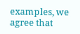examples, we agree that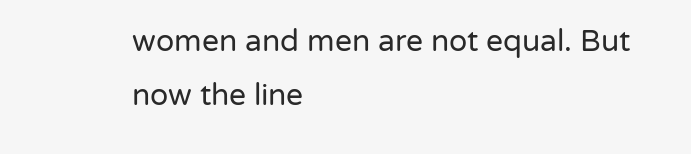women and men are not equal. But now the line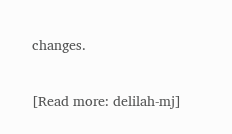changes.

[Read more: delilah-mj]